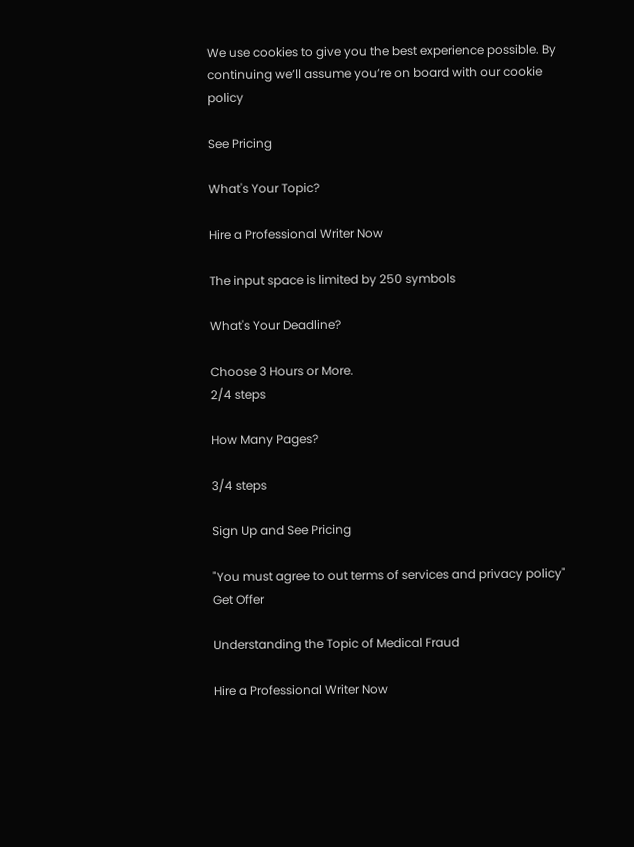We use cookies to give you the best experience possible. By continuing we’ll assume you’re on board with our cookie policy

See Pricing

What's Your Topic?

Hire a Professional Writer Now

The input space is limited by 250 symbols

What's Your Deadline?

Choose 3 Hours or More.
2/4 steps

How Many Pages?

3/4 steps

Sign Up and See Pricing

"You must agree to out terms of services and privacy policy"
Get Offer

Understanding the Topic of Medical Fraud

Hire a Professional Writer Now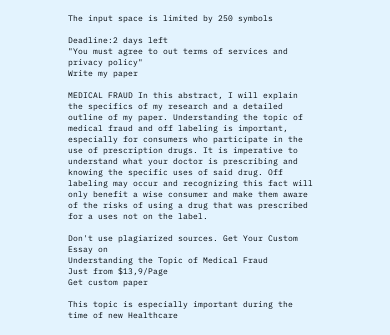The input space is limited by 250 symbols

Deadline:2 days left
"You must agree to out terms of services and privacy policy"
Write my paper

MEDICAL FRAUD In this abstract, I will explain the specifics of my research and a detailed outline of my paper. Understanding the topic of medical fraud and off labeling is important, especially for consumers who participate in the use of prescription drugs. It is imperative to understand what your doctor is prescribing and knowing the specific uses of said drug. Off labeling may occur and recognizing this fact will only benefit a wise consumer and make them aware of the risks of using a drug that was prescribed for a uses not on the label.

Don't use plagiarized sources. Get Your Custom Essay on
Understanding the Topic of Medical Fraud
Just from $13,9/Page
Get custom paper

This topic is especially important during the time of new Healthcare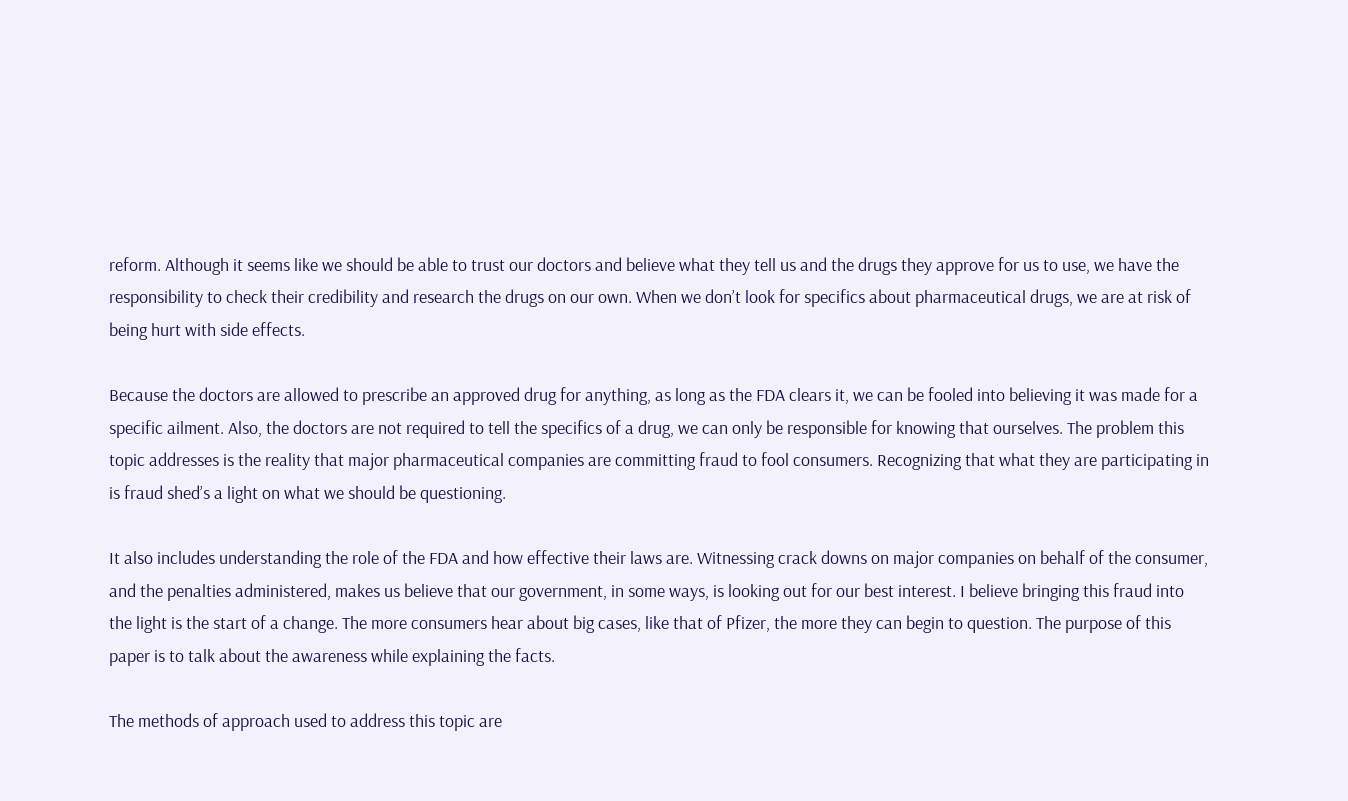reform. Although it seems like we should be able to trust our doctors and believe what they tell us and the drugs they approve for us to use, we have the responsibility to check their credibility and research the drugs on our own. When we don’t look for specifics about pharmaceutical drugs, we are at risk of being hurt with side effects.

Because the doctors are allowed to prescribe an approved drug for anything, as long as the FDA clears it, we can be fooled into believing it was made for a specific ailment. Also, the doctors are not required to tell the specifics of a drug, we can only be responsible for knowing that ourselves. The problem this topic addresses is the reality that major pharmaceutical companies are committing fraud to fool consumers. Recognizing that what they are participating in is fraud shed’s a light on what we should be questioning.

It also includes understanding the role of the FDA and how effective their laws are. Witnessing crack downs on major companies on behalf of the consumer, and the penalties administered, makes us believe that our government, in some ways, is looking out for our best interest. I believe bringing this fraud into the light is the start of a change. The more consumers hear about big cases, like that of Pfizer, the more they can begin to question. The purpose of this paper is to talk about the awareness while explaining the facts.

The methods of approach used to address this topic are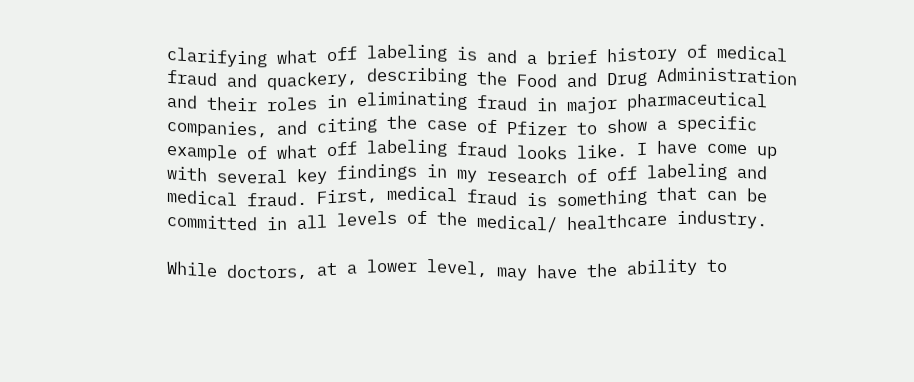clarifying what off labeling is and a brief history of medical fraud and quackery, describing the Food and Drug Administration and their roles in eliminating fraud in major pharmaceutical companies, and citing the case of Pfizer to show a specific example of what off labeling fraud looks like. I have come up with several key findings in my research of off labeling and medical fraud. First, medical fraud is something that can be committed in all levels of the medical/ healthcare industry.

While doctors, at a lower level, may have the ability to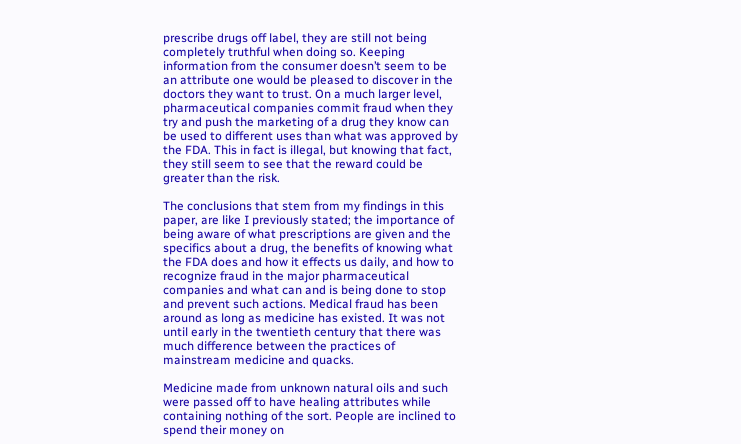prescribe drugs off label, they are still not being completely truthful when doing so. Keeping information from the consumer doesn’t seem to be an attribute one would be pleased to discover in the doctors they want to trust. On a much larger level, pharmaceutical companies commit fraud when they try and push the marketing of a drug they know can be used to different uses than what was approved by the FDA. This in fact is illegal, but knowing that fact, they still seem to see that the reward could be greater than the risk.

The conclusions that stem from my findings in this paper, are like I previously stated; the importance of being aware of what prescriptions are given and the specifics about a drug, the benefits of knowing what the FDA does and how it effects us daily, and how to recognize fraud in the major pharmaceutical companies and what can and is being done to stop and prevent such actions. Medical fraud has been around as long as medicine has existed. It was not until early in the twentieth century that there was much difference between the practices of mainstream medicine and quacks.

Medicine made from unknown natural oils and such were passed off to have healing attributes while containing nothing of the sort. People are inclined to spend their money on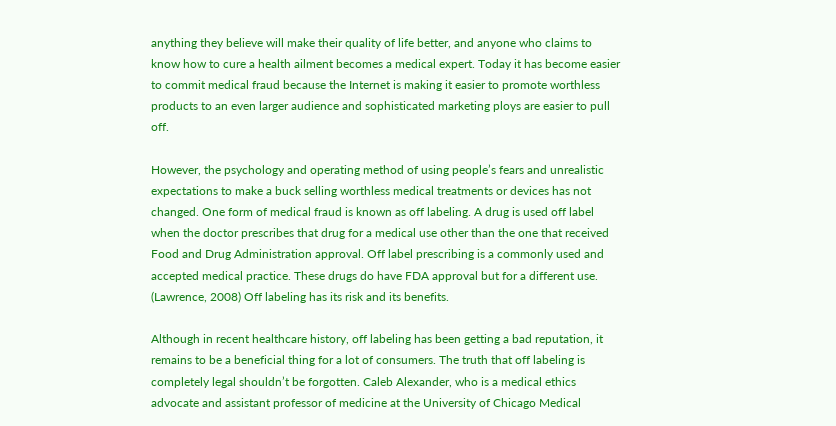anything they believe will make their quality of life better, and anyone who claims to know how to cure a health ailment becomes a medical expert. Today it has become easier to commit medical fraud because the Internet is making it easier to promote worthless products to an even larger audience and sophisticated marketing ploys are easier to pull off.

However, the psychology and operating method of using people’s fears and unrealistic expectations to make a buck selling worthless medical treatments or devices has not changed. One form of medical fraud is known as off labeling. A drug is used off label when the doctor prescribes that drug for a medical use other than the one that received Food and Drug Administration approval. Off label prescribing is a commonly used and accepted medical practice. These drugs do have FDA approval but for a different use. (Lawrence, 2008) Off labeling has its risk and its benefits.

Although in recent healthcare history, off labeling has been getting a bad reputation, it remains to be a beneficial thing for a lot of consumers. The truth that off labeling is completely legal shouldn’t be forgotten. Caleb Alexander, who is a medical ethics advocate and assistant professor of medicine at the University of Chicago Medical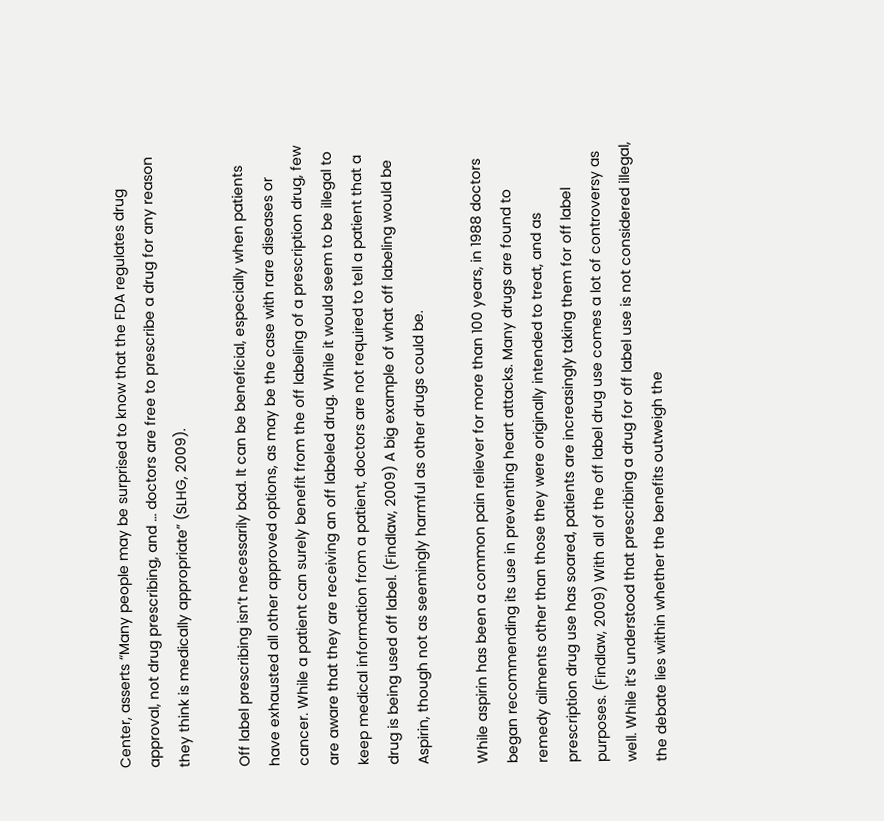Center, asserts “Many people may be surprised to know that the FDA regulates drug approval, not drug prescribing, and … doctors are free to prescribe a drug for any reason they think is medically appropriate” (SLHG, 2009).

Off label prescribing isn’t necessarily bad. It can be beneficial, especially when patients have exhausted all other approved options, as may be the case with rare diseases or cancer. While a patient can surely benefit from the off labeling of a prescription drug, few are aware that they are receiving an off labeled drug. While it would seem to be illegal to keep medical information from a patient, doctors are not required to tell a patient that a drug is being used off label. (Findlaw, 2009) A big example of what off labeling would be Aspirin, though not as seemingly harmful as other drugs could be.

While aspirin has been a common pain reliever for more than 100 years, in 1988 doctors began recommending its use in preventing heart attacks. Many drugs are found to remedy ailments other than those they were originally intended to treat, and as prescription drug use has soared, patients are increasingly taking them for off label purposes. (Findlaw, 2009) With all of the off label drug use comes a lot of controversy as well. While it’s understood that prescribing a drug for off label use is not considered illegal, the debate lies within whether the benefits outweigh the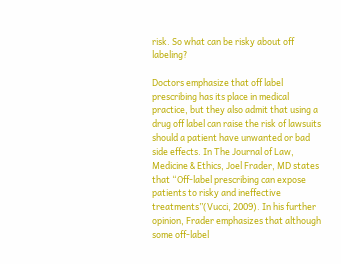risk. So what can be risky about off labeling?

Doctors emphasize that off label prescribing has its place in medical practice, but they also admit that using a drug off label can raise the risk of lawsuits should a patient have unwanted or bad side effects. In The Journal of Law, Medicine & Ethics, Joel Frader, MD states that “Off-label prescribing can expose patients to risky and ineffective treatments”(Vucci, 2009). In his further opinion, Frader emphasizes that although some off-label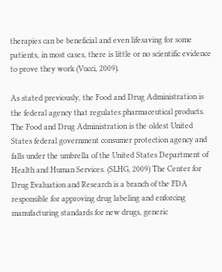therapies can be beneficial and even lifesaving for some patients, in most cases, there is little or no scientific evidence to prove they work (Vucci, 2009).

As stated previously, the Food and Drug Administration is the federal agency that regulates pharmaceutical products. The Food and Drug Administration is the oldest United States federal government consumer protection agency and falls under the umbrella of the United States Department of Health and Human Services. (SLHG, 2009) The Center for Drug Evaluation and Research is a branch of the FDA responsible for approving drug labeling and enforcing manufacturing standards for new drugs, generic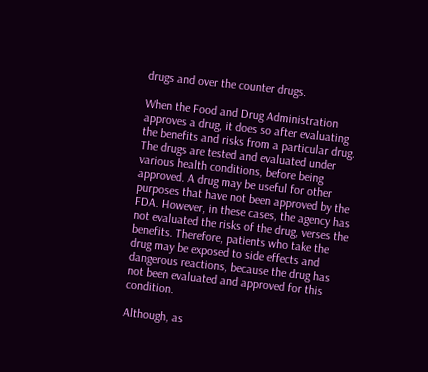drugs and over the counter drugs.

When the Food and Drug Administration approves a drug, it does so after evaluating the benefits and risks from a particular drug. The drugs are tested and evaluated under various health conditions, before being approved. A drug may be useful for other purposes that have not been approved by the FDA. However, in these cases, the agency has not evaluated the risks of the drug, verses the benefits. Therefore, patients who take the drug may be exposed to side effects and dangerous reactions, because the drug has not been evaluated and approved for this condition.

Although, as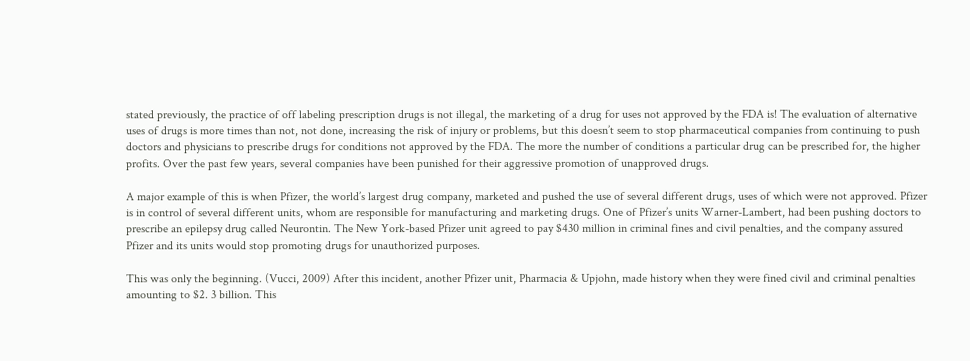stated previously, the practice of off labeling prescription drugs is not illegal, the marketing of a drug for uses not approved by the FDA is! The evaluation of alternative uses of drugs is more times than not, not done, increasing the risk of injury or problems, but this doesn’t seem to stop pharmaceutical companies from continuing to push doctors and physicians to prescribe drugs for conditions not approved by the FDA. The more the number of conditions a particular drug can be prescribed for, the higher profits. Over the past few years, several companies have been punished for their aggressive promotion of unapproved drugs.

A major example of this is when Pfizer, the world’s largest drug company, marketed and pushed the use of several different drugs, uses of which were not approved. Pfizer is in control of several different units, whom are responsible for manufacturing and marketing drugs. One of Pfizer’s units Warner-Lambert, had been pushing doctors to prescribe an epilepsy drug called Neurontin. The New York-based Pfizer unit agreed to pay $430 million in criminal fines and civil penalties, and the company assured Pfizer and its units would stop promoting drugs for unauthorized purposes.

This was only the beginning. (Vucci, 2009) After this incident, another Pfizer unit, Pharmacia & Upjohn, made history when they were fined civil and criminal penalties amounting to $2. 3 billion. This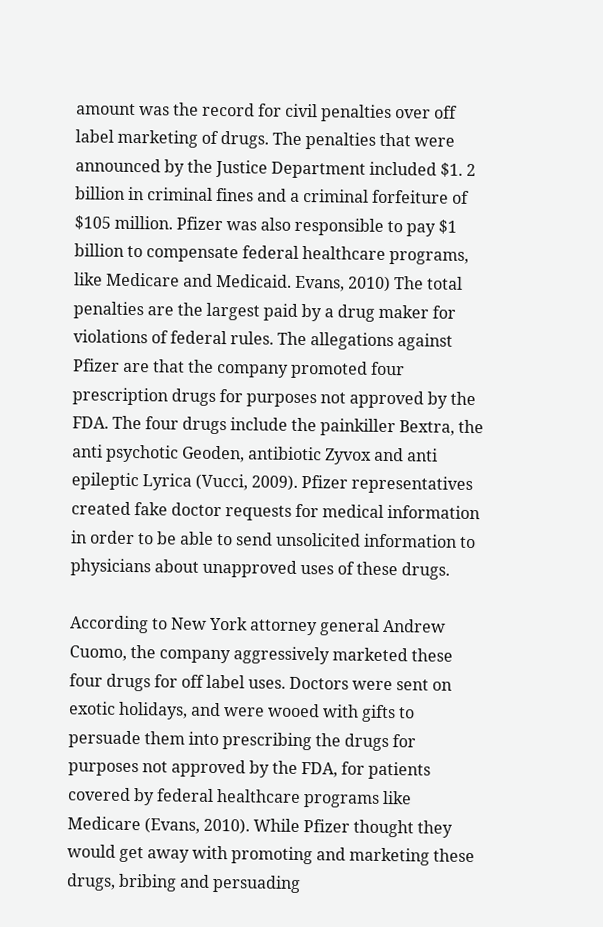amount was the record for civil penalties over off label marketing of drugs. The penalties that were announced by the Justice Department included $1. 2 billion in criminal fines and a criminal forfeiture of $105 million. Pfizer was also responsible to pay $1 billion to compensate federal healthcare programs, like Medicare and Medicaid. Evans, 2010) The total penalties are the largest paid by a drug maker for violations of federal rules. The allegations against Pfizer are that the company promoted four prescription drugs for purposes not approved by the FDA. The four drugs include the painkiller Bextra, the anti psychotic Geoden, antibiotic Zyvox and anti epileptic Lyrica (Vucci, 2009). Pfizer representatives created fake doctor requests for medical information in order to be able to send unsolicited information to physicians about unapproved uses of these drugs.

According to New York attorney general Andrew Cuomo, the company aggressively marketed these four drugs for off label uses. Doctors were sent on exotic holidays, and were wooed with gifts to persuade them into prescribing the drugs for purposes not approved by the FDA, for patients covered by federal healthcare programs like Medicare (Evans, 2010). While Pfizer thought they would get away with promoting and marketing these drugs, bribing and persuading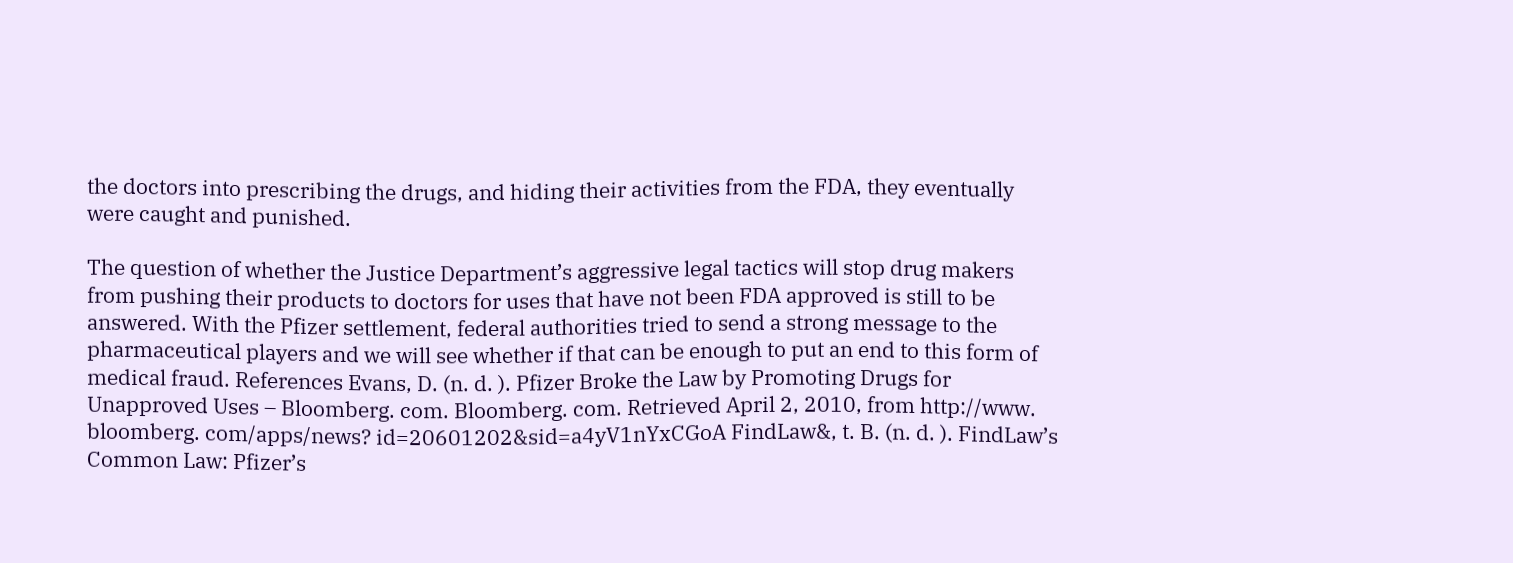the doctors into prescribing the drugs, and hiding their activities from the FDA, they eventually were caught and punished.

The question of whether the Justice Department’s aggressive legal tactics will stop drug makers from pushing their products to doctors for uses that have not been FDA approved is still to be answered. With the Pfizer settlement, federal authorities tried to send a strong message to the pharmaceutical players and we will see whether if that can be enough to put an end to this form of medical fraud. References Evans, D. (n. d. ). Pfizer Broke the Law by Promoting Drugs for Unapproved Uses – Bloomberg. com. Bloomberg. com. Retrieved April 2, 2010, from http://www. bloomberg. com/apps/news? id=20601202&sid=a4yV1nYxCGoA FindLaw&, t. B. (n. d. ). FindLaw’s Common Law: Pfizer’s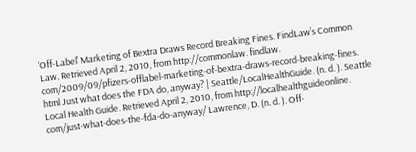‘Off-Label’ Marketing of Bextra Draws Record Breaking Fines. FindLaw’s Common Law. Retrieved April 2, 2010, from http://commonlaw. findlaw. com/2009/09/pfizers-offlabel-marketing-of-bextra-draws-record-breaking-fines. html Just what does the FDA do, anyway? | Seattle/LocalHealthGuide. (n. d. ). Seattle Local Health Guide. Retrieved April 2, 2010, from http://localhealthguideonline. com/just-what-does-the-fda-do-anyway/ Lawrence, D. (n. d. ). Off-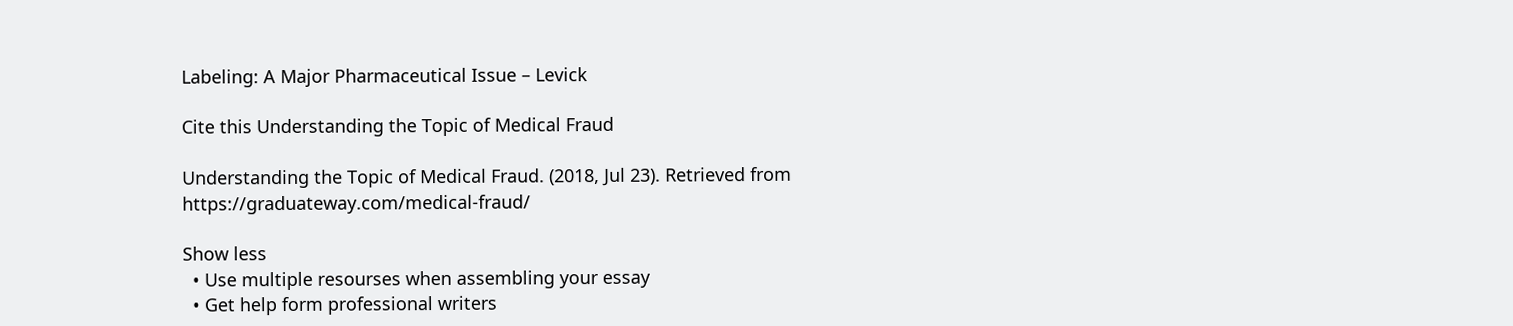Labeling: A Major Pharmaceutical Issue – Levick

Cite this Understanding the Topic of Medical Fraud

Understanding the Topic of Medical Fraud. (2018, Jul 23). Retrieved from https://graduateway.com/medical-fraud/

Show less
  • Use multiple resourses when assembling your essay
  • Get help form professional writers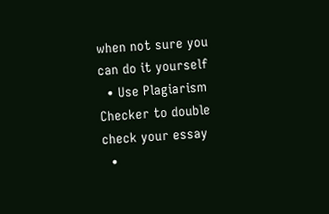when not sure you can do it yourself
  • Use Plagiarism Checker to double check your essay
  •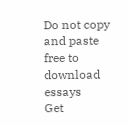Do not copy and paste free to download essays
Get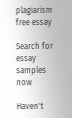plagiarism free essay

Search for essay samples now

Haven't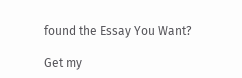found the Essay You Want?

Get my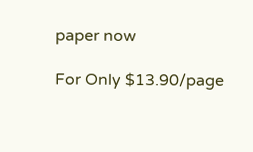paper now

For Only $13.90/page